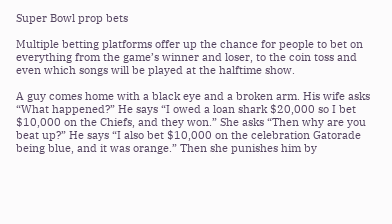Super Bowl prop bets

Multiple betting platforms offer up the chance for people to bet on everything from the game’s winner and loser, to the coin toss and even which songs will be played at the halftime show.

A guy comes home with a black eye and a broken arm. His wife asks “What happened?” He says “I owed a loan shark $20,000 so I bet $10,000 on the Chiefs, and they won.” She asks “Then why are you beat up?” He says “I also bet $10,000 on the celebration Gatorade being blue, and it was orange.” Then she punishes him by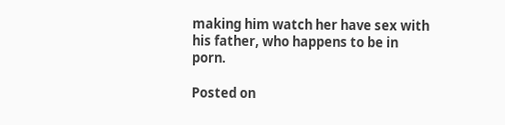making him watch her have sex with his father, who happens to be in porn.

Posted on